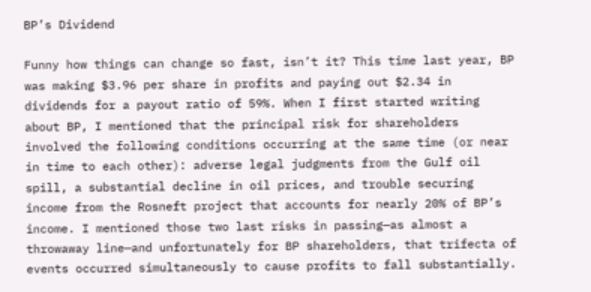BP’s Dividend

Funny how things can change so fast, isn’t it? This time last year, BP was making $3.96 per share in profits and paying out $2.34 in dividends for a payout ratio of 59%. When I first started writing about BP, I mentioned that the principal risk for shareholders involved the following conditions occurring at the same time (or near in time to each other): adverse legal judgments from the Gulf oil spill, a substantial decline in oil prices, and trouble securing income from the Rosneft project that accounts for nearly 20% of BP’s income. I mentioned those two last risks in passing—as almost a throwaway line—and unfortunately for BP shareholders, that trifecta of events occurred simultaneously to cause profits to fall substantially.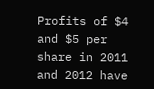Profits of $4 and $5 per share in 2011 and 2012 have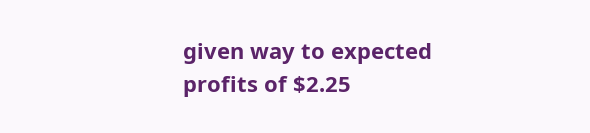given way to expected profits of $2.25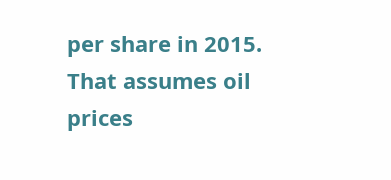per share in 2015. That assumes oil prices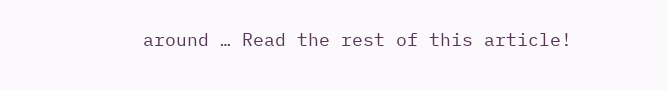around … Read the rest of this article!